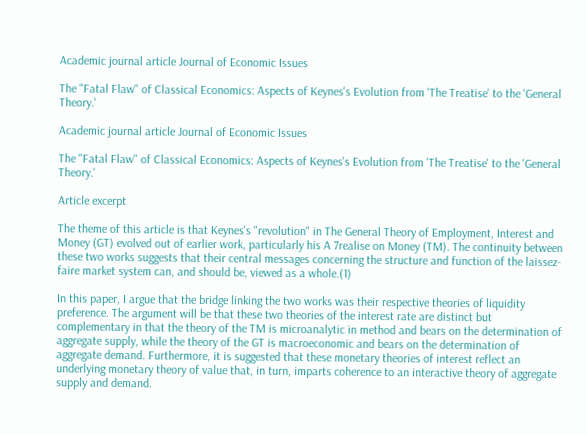Academic journal article Journal of Economic Issues

The "Fatal Flaw" of Classical Economics: Aspects of Keynes's Evolution from 'The Treatise' to the 'General Theory.'

Academic journal article Journal of Economic Issues

The "Fatal Flaw" of Classical Economics: Aspects of Keynes's Evolution from 'The Treatise' to the 'General Theory.'

Article excerpt

The theme of this article is that Keynes's "revolution" in The General Theory of Employment, Interest and Money (GT) evolved out of earlier work, particularly his A 7realise on Money (TM). The continuity between these two works suggests that their central messages concerning the structure and function of the laissez-faire market system can, and should be, viewed as a whole.(1)

In this paper, I argue that the bridge linking the two works was their respective theories of liquidity preference. The argument will be that these two theories of the interest rate are distinct but complementary in that the theory of the TM is microanalytic in method and bears on the determination of aggregate supply, while the theory of the GT is macroeconomic and bears on the determination of aggregate demand. Furthermore, it is suggested that these monetary theories of interest reflect an underlying monetary theory of value that, in turn, imparts coherence to an interactive theory of aggregate supply and demand.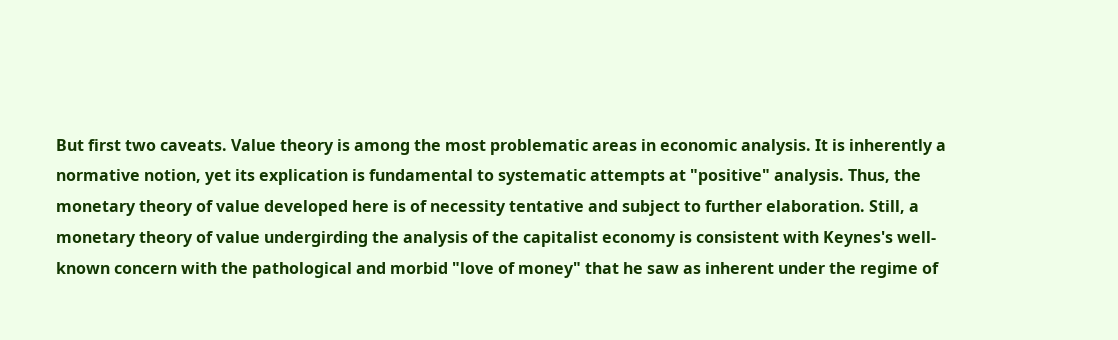But first two caveats. Value theory is among the most problematic areas in economic analysis. It is inherently a normative notion, yet its explication is fundamental to systematic attempts at "positive" analysis. Thus, the monetary theory of value developed here is of necessity tentative and subject to further elaboration. Still, a monetary theory of value undergirding the analysis of the capitalist economy is consistent with Keynes's well-known concern with the pathological and morbid "love of money" that he saw as inherent under the regime of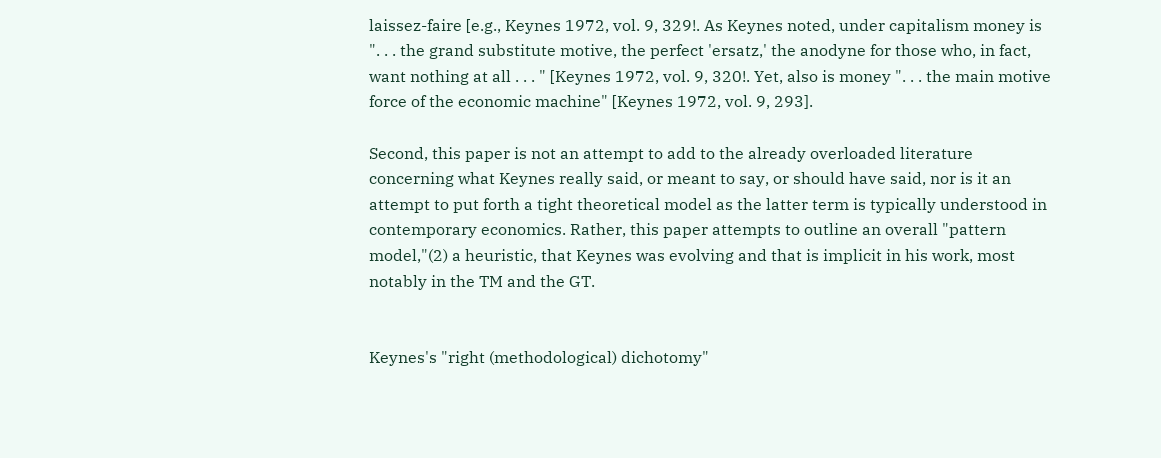laissez-faire [e.g., Keynes 1972, vol. 9, 329!. As Keynes noted, under capitalism money is ". . . the grand substitute motive, the perfect 'ersatz,' the anodyne for those who, in fact, want nothing at all . . . " [Keynes 1972, vol. 9, 320!. Yet, also is money ". . . the main motive force of the economic machine" [Keynes 1972, vol. 9, 293].

Second, this paper is not an attempt to add to the already overloaded literature concerning what Keynes really said, or meant to say, or should have said, nor is it an attempt to put forth a tight theoretical model as the latter term is typically understood in contemporary economics. Rather, this paper attempts to outline an overall "pattern model,"(2) a heuristic, that Keynes was evolving and that is implicit in his work, most notably in the TM and the GT.


Keynes's "right (methodological) dichotomy"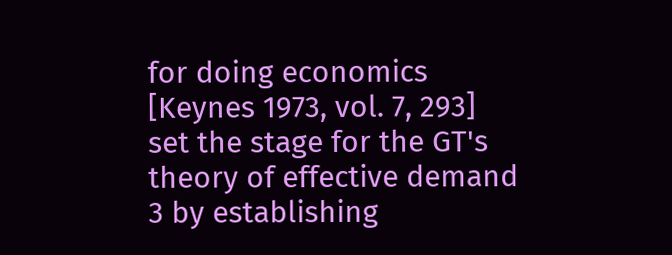for doing economics [Keynes 1973, vol. 7, 293] set the stage for the GT's theory of effective demand 3 by establishing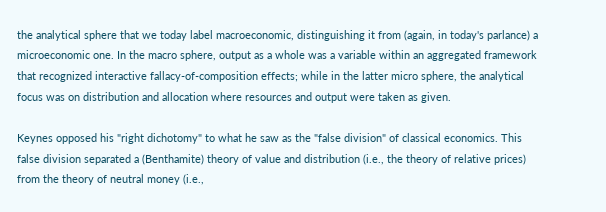the analytical sphere that we today label macroeconomic, distinguishing it from (again, in today's parlance) a microeconomic one. In the macro sphere, output as a whole was a variable within an aggregated framework that recognized interactive fallacy-of-composition effects; while in the latter micro sphere, the analytical focus was on distribution and allocation where resources and output were taken as given.

Keynes opposed his "right dichotomy" to what he saw as the "false division" of classical economics. This false division separated a (Benthamite) theory of value and distribution (i.e., the theory of relative prices) from the theory of neutral money (i.e.,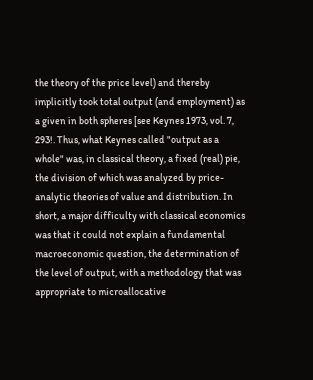the theory of the price level) and thereby implicitly took total output (and employment) as a given in both spheres [see Keynes 1973, vol. 7, 293!. Thus, what Keynes called "output as a whole" was, in classical theory, a fixed (real) pie, the division of which was analyzed by price-analytic theories of value and distribution. In short, a major difficulty with classical economics was that it could not explain a fundamental macroeconomic question, the determination of the level of output, with a methodology that was appropriate to microallocative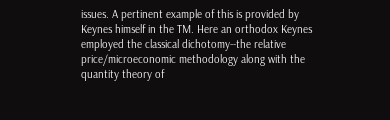issues. A pertinent example of this is provided by Keynes himself in the TM. Here an orthodox Keynes employed the classical dichotomy--the relative price/microeconomic methodology along with the quantity theory of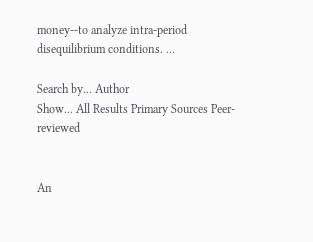money--to analyze intra-period disequilibrium conditions. …

Search by... Author
Show... All Results Primary Sources Peer-reviewed


An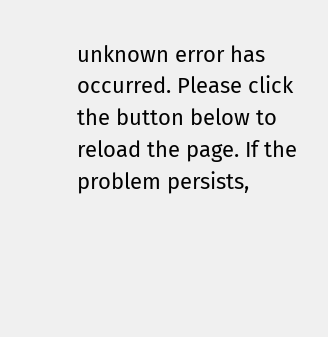unknown error has occurred. Please click the button below to reload the page. If the problem persists,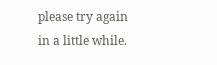please try again in a little while.